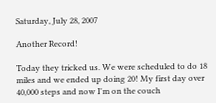Saturday, July 28, 2007

Another Record!

Today they tricked us. We were scheduled to do 18 miles and we ended up doing 20! My first day over 40,000 steps and now I'm on the couch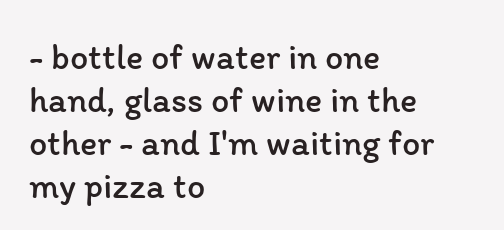- bottle of water in one hand, glass of wine in the other - and I'm waiting for my pizza to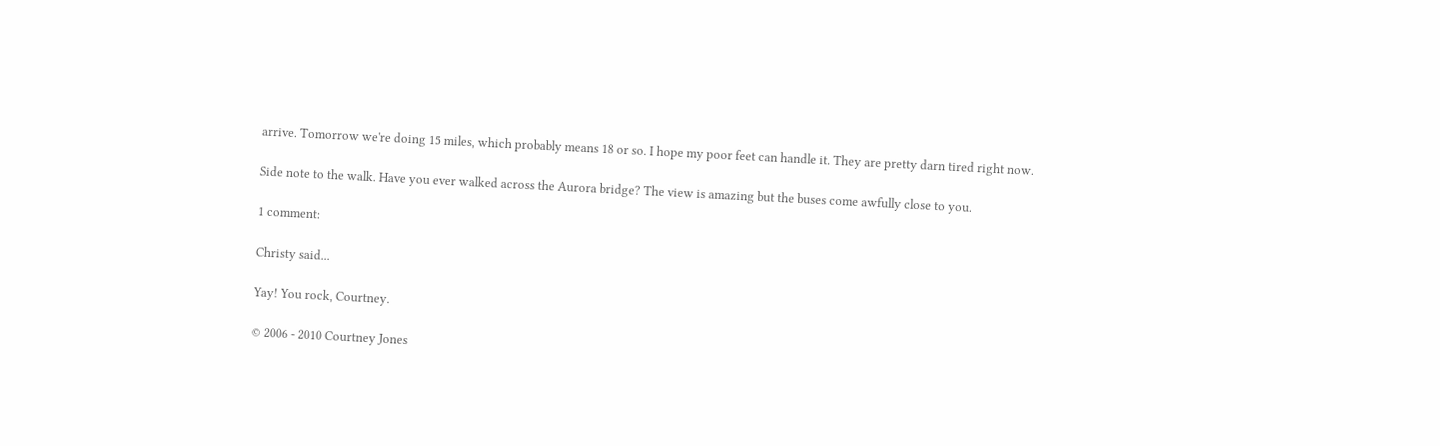arrive. Tomorrow we're doing 15 miles, which probably means 18 or so. I hope my poor feet can handle it. They are pretty darn tired right now.

Side note to the walk. Have you ever walked across the Aurora bridge? The view is amazing but the buses come awfully close to you.

1 comment:

Christy said...

Yay! You rock, Courtney.

© 2006 - 2010 Courtney Jones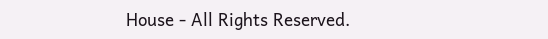House - All Rights Reserved.